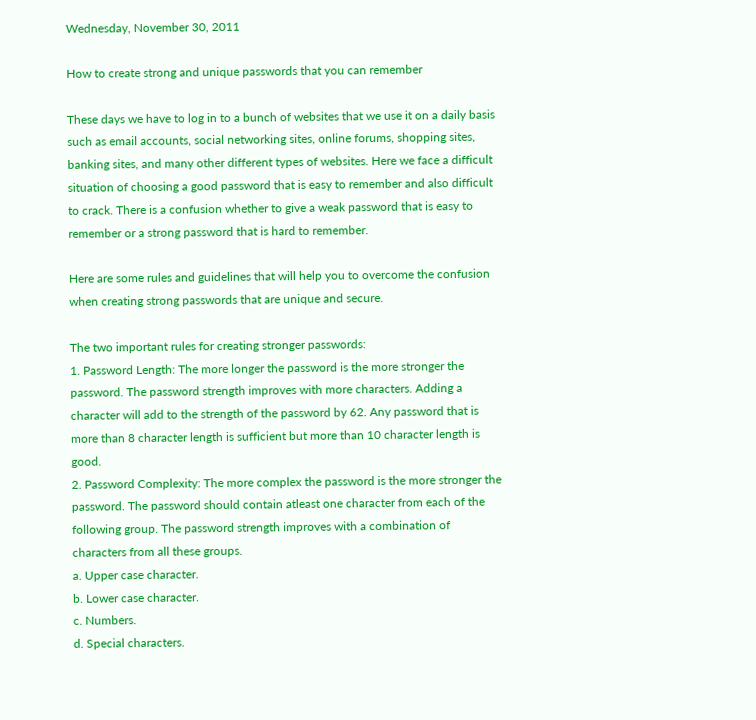Wednesday, November 30, 2011

How to create strong and unique passwords that you can remember

These days we have to log in to a bunch of websites that we use it on a daily basis such as email accounts, social networking sites, online forums, shopping sites, banking sites, and many other different types of websites. Here we face a difficult situation of choosing a good password that is easy to remember and also difficult to crack. There is a confusion whether to give a weak password that is easy to remember or a strong password that is hard to remember.

Here are some rules and guidelines that will help you to overcome the confusion when creating strong passwords that are unique and secure.

The two important rules for creating stronger passwords:
1. Password Length: The more longer the password is the more stronger the password. The password strength improves with more characters. Adding a character will add to the strength of the password by 62. Any password that is more than 8 character length is sufficient but more than 10 character length is good.
2. Password Complexity: The more complex the password is the more stronger the password. The password should contain atleast one character from each of the following group. The password strength improves with a combination of characters from all these groups.
a. Upper case character.
b. Lower case character.
c. Numbers.
d. Special characters.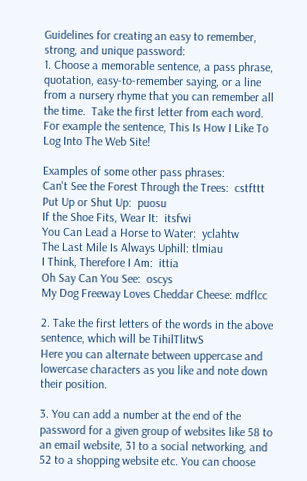Guidelines for creating an easy to remember, strong, and unique password:
1. Choose a memorable sentence, a pass phrase, quotation, easy-to-remember saying, or a line from a nursery rhyme that you can remember all the time.  Take the first letter from each word. For example the sentence, This Is How I Like To Log Into The Web Site!

Examples of some other pass phrases:
Can't See the Forest Through the Trees:  cstfttt
Put Up or Shut Up:  puosu
If the Shoe Fits, Wear It:  itsfwi
You Can Lead a Horse to Water:  yclahtw
The Last Mile Is Always Uphill: tlmiau
I Think, Therefore I Am:  ittia
Oh Say Can You See:  oscys
My Dog Freeway Loves Cheddar Cheese: mdflcc

2. Take the first letters of the words in the above sentence, which will be TihilTlitwS
Here you can alternate between uppercase and lowercase characters as you like and note down their position.

3. You can add a number at the end of the password for a given group of websites like 58 to an email website, 31 to a social networking, and 52 to a shopping website etc. You can choose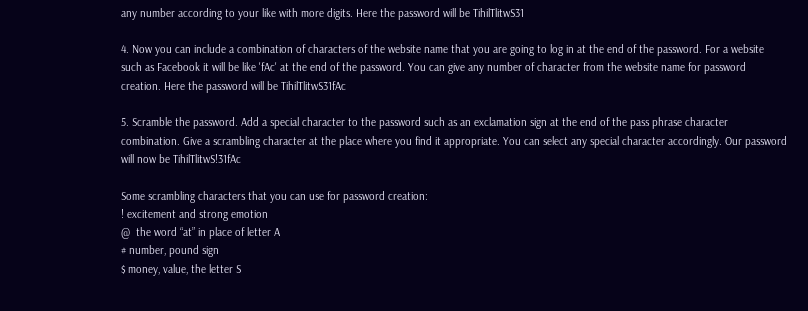any number according to your like with more digits. Here the password will be TihilTlitwS31

4. Now you can include a combination of characters of the website name that you are going to log in at the end of the password. For a website such as Facebook it will be like 'fAc' at the end of the password. You can give any number of character from the website name for password creation. Here the password will be TihilTlitwS31fAc

5. Scramble the password. Add a special character to the password such as an exclamation sign at the end of the pass phrase character combination. Give a scrambling character at the place where you find it appropriate. You can select any special character accordingly. Our password will now be TihilTlitwS!31fAc

Some scrambling characters that you can use for password creation:
! excitement and strong emotion
@  the word “at” in place of letter A
# number, pound sign
$ money, value, the letter S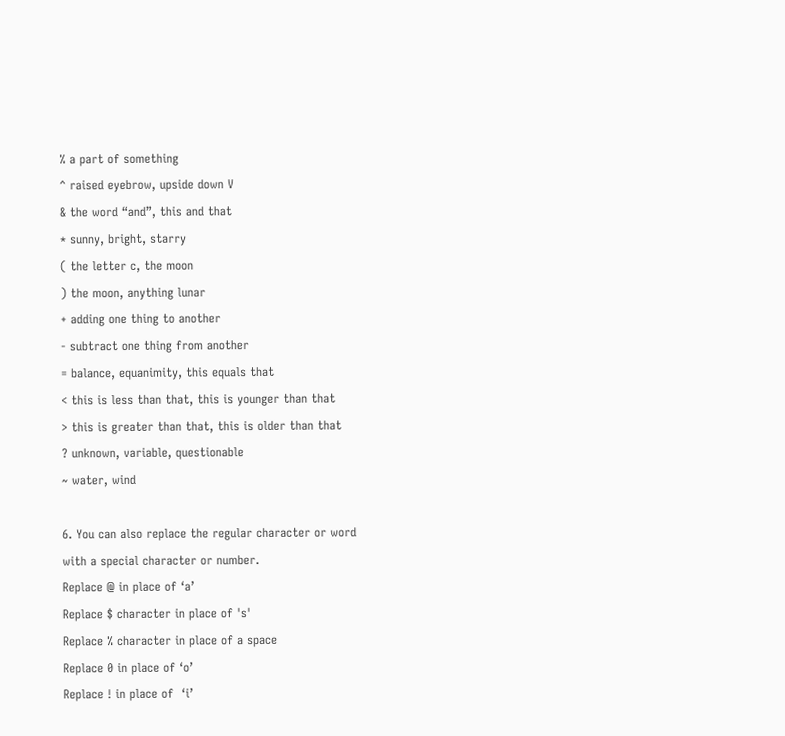% a part of something
^ raised eyebrow, upside down V
& the word “and”, this and that
* sunny, bright, starry
( the letter c, the moon
) the moon, anything lunar
+ adding one thing to another
- subtract one thing from another
= balance, equanimity, this equals that
< this is less than that, this is younger than that
> this is greater than that, this is older than that
? unknown, variable, questionable
~ water, wind

6. You can also replace the regular character or word with a special character or number.
Replace @ in place of ‘a’
Replace $ character in place of 's'
Replace % character in place of a space
Replace 0 in place of ‘o’
Replace ! in place of  ‘i’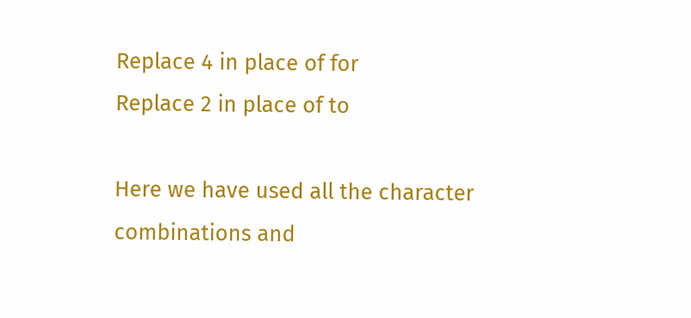Replace 4 in place of for
Replace 2 in place of to

Here we have used all the character combinations and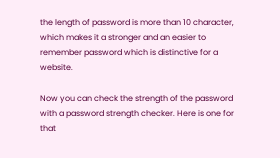the length of password is more than 10 character, which makes it a stronger and an easier to remember password which is distinctive for a website.

Now you can check the strength of the password with a password strength checker. Here is one for that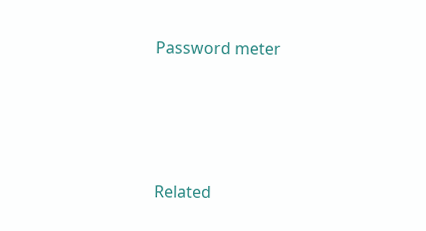Password meter




Related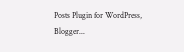Posts Plugin for WordPress, Blogger...